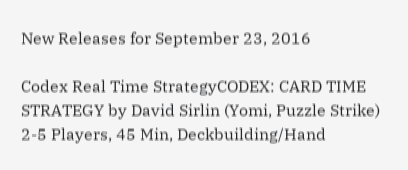New Releases for September 23, 2016

Codex Real Time StrategyCODEX: CARD TIME STRATEGY by David Sirlin (Yomi, Puzzle Strike)
2-5 Players, 45 Min, Deckbuilding/Hand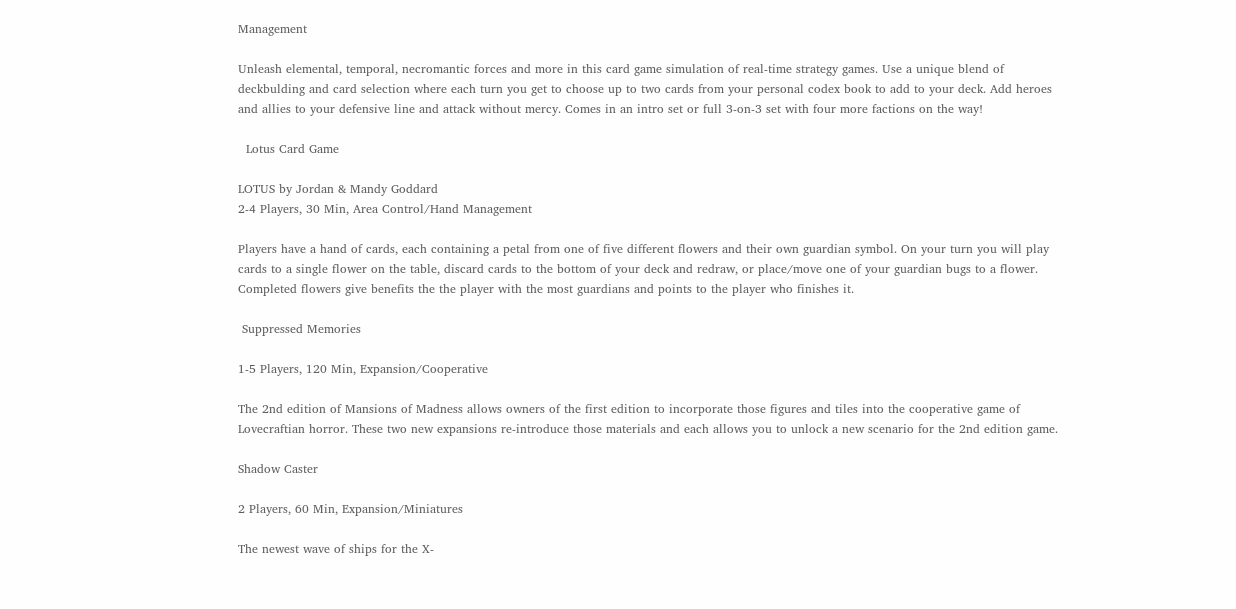Management

Unleash elemental, temporal, necromantic forces and more in this card game simulation of real-time strategy games. Use a unique blend of deckbulding and card selection where each turn you get to choose up to two cards from your personal codex book to add to your deck. Add heroes and allies to your defensive line and attack without mercy. Comes in an intro set or full 3-on-3 set with four more factions on the way!

  Lotus Card Game

LOTUS by Jordan & Mandy Goddard
2-4 Players, 30 Min, Area Control/Hand Management

Players have a hand of cards, each containing a petal from one of five different flowers and their own guardian symbol. On your turn you will play cards to a single flower on the table, discard cards to the bottom of your deck and redraw, or place/move one of your guardian bugs to a flower. Completed flowers give benefits the the player with the most guardians and points to the player who finishes it.

 Suppressed Memories

1-5 Players, 120 Min, Expansion/Cooperative

The 2nd edition of Mansions of Madness allows owners of the first edition to incorporate those figures and tiles into the cooperative game of Lovecraftian horror. These two new expansions re-introduce those materials and each allows you to unlock a new scenario for the 2nd edition game.

Shadow Caster

2 Players, 60 Min, Expansion/Miniatures

The newest wave of ships for the X-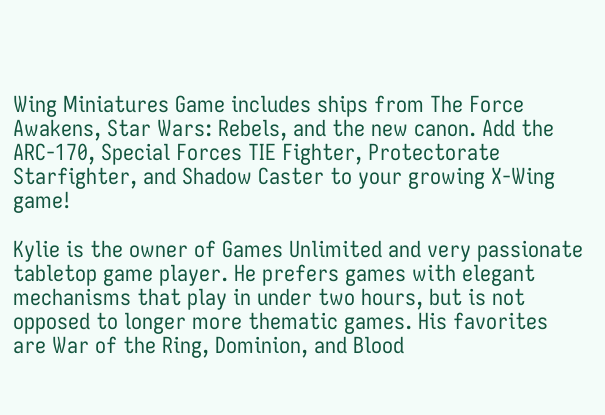Wing Miniatures Game includes ships from The Force Awakens, Star Wars: Rebels, and the new canon. Add the ARC-170, Special Forces TIE Fighter, Protectorate Starfighter, and Shadow Caster to your growing X-Wing game!

Kylie is the owner of Games Unlimited and very passionate tabletop game player. He prefers games with elegant mechanisms that play in under two hours, but is not opposed to longer more thematic games. His favorites are War of the Ring, Dominion, and Blood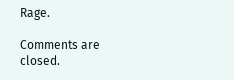Rage.

Comments are closed.